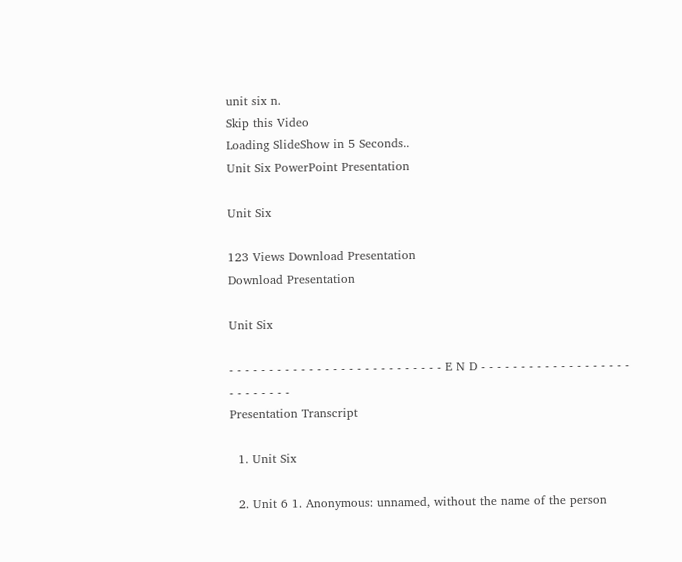unit six n.
Skip this Video
Loading SlideShow in 5 Seconds..
Unit Six PowerPoint Presentation

Unit Six

123 Views Download Presentation
Download Presentation

Unit Six

- - - - - - - - - - - - - - - - - - - - - - - - - - - E N D - - - - - - - - - - - - - - - - - - - - - - - - - - -
Presentation Transcript

  1. Unit Six

  2. Unit 6 1. Anonymous: unnamed, without the name of the person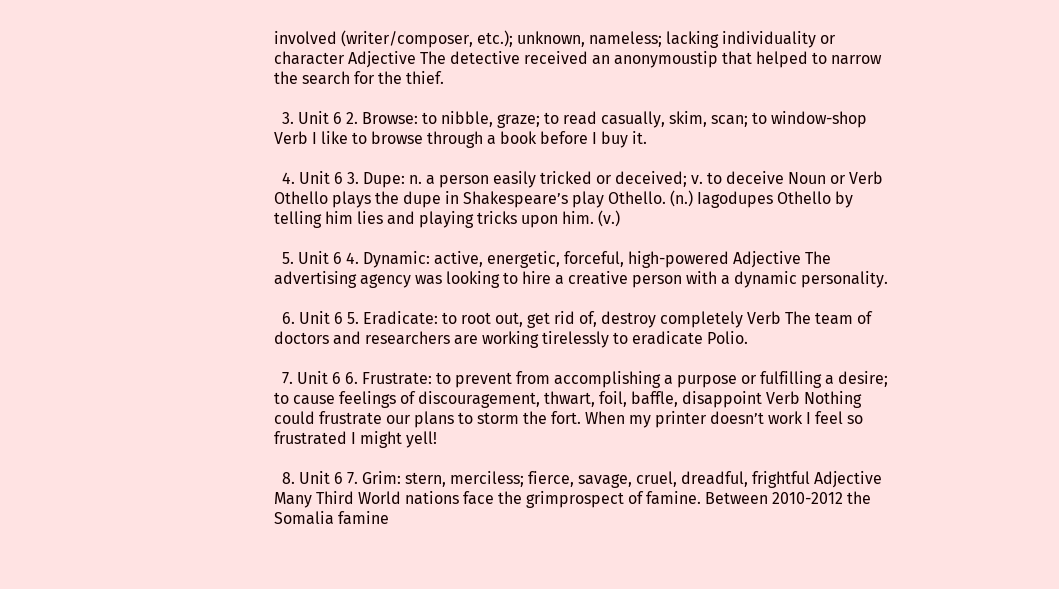involved (writer/composer, etc.); unknown, nameless; lacking individuality or character Adjective The detective received an anonymoustip that helped to narrow the search for the thief.

  3. Unit 6 2. Browse: to nibble, graze; to read casually, skim, scan; to window-shop Verb I like to browse through a book before I buy it.

  4. Unit 6 3. Dupe: n. a person easily tricked or deceived; v. to deceive Noun or Verb Othello plays the dupe in Shakespeare’s play Othello. (n.) Iagodupes Othello by telling him lies and playing tricks upon him. (v.)

  5. Unit 6 4. Dynamic: active, energetic, forceful, high-powered Adjective The advertising agency was looking to hire a creative person with a dynamic personality.

  6. Unit 6 5. Eradicate: to root out, get rid of, destroy completely Verb The team of doctors and researchers are working tirelessly to eradicate Polio.

  7. Unit 6 6. Frustrate: to prevent from accomplishing a purpose or fulfilling a desire; to cause feelings of discouragement, thwart, foil, baffle, disappoint Verb Nothing could frustrate our plans to storm the fort. When my printer doesn’t work I feel so frustrated I might yell!

  8. Unit 6 7. Grim: stern, merciless; fierce, savage, cruel, dreadful, frightful Adjective Many Third World nations face the grimprospect of famine. Between 2010-2012 the Somalia famine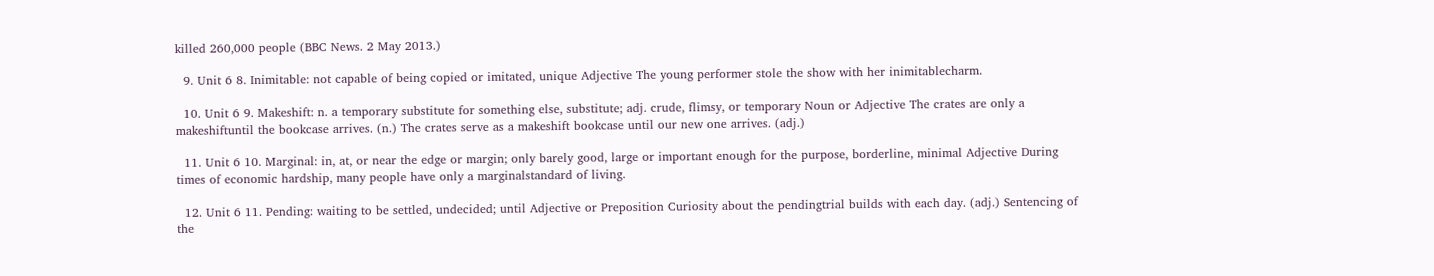killed 260,000 people (BBC News. 2 May 2013.)

  9. Unit 6 8. Inimitable: not capable of being copied or imitated, unique Adjective The young performer stole the show with her inimitablecharm.

  10. Unit 6 9. Makeshift: n. a temporary substitute for something else, substitute; adj. crude, flimsy, or temporary Noun or Adjective The crates are only a makeshiftuntil the bookcase arrives. (n.) The crates serve as a makeshift bookcase until our new one arrives. (adj.)

  11. Unit 6 10. Marginal: in, at, or near the edge or margin; only barely good, large or important enough for the purpose, borderline, minimal Adjective During times of economic hardship, many people have only a marginalstandard of living.

  12. Unit 6 11. Pending: waiting to be settled, undecided; until Adjective or Preposition Curiosity about the pendingtrial builds with each day. (adj.) Sentencing of the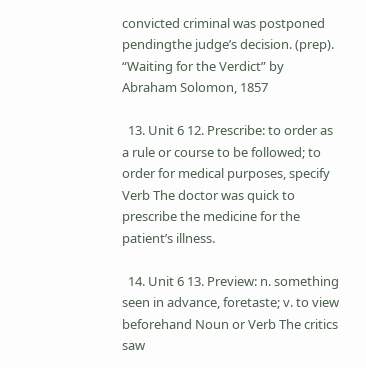convicted criminal was postponed pendingthe judge’s decision. (prep). “Waiting for the Verdict” by Abraham Solomon, 1857

  13. Unit 6 12. Prescribe: to order as a rule or course to be followed; to order for medical purposes, specify Verb The doctor was quick to prescribe the medicine for the patient’s illness.

  14. Unit 6 13. Preview: n. something seen in advance, foretaste; v. to view beforehand Noun or Verb The critics saw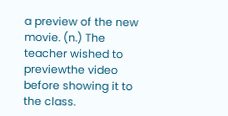a preview of the new movie. (n.) The teacher wished to previewthe video before showing it to the class.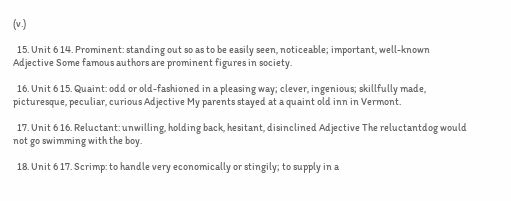(v.)

  15. Unit 6 14. Prominent: standing out so as to be easily seen, noticeable; important, well-known Adjective Some famous authors are prominent figures in society.

  16. Unit 6 15. Quaint: odd or old-fashioned in a pleasing way; clever, ingenious; skillfully made, picturesque, peculiar, curious Adjective My parents stayed at a quaint old inn in Vermont.

  17. Unit 6 16. Reluctant: unwilling, holding back, hesitant, disinclined Adjective The reluctantdog would not go swimming with the boy.

  18. Unit 6 17. Scrimp: to handle very economically or stingily; to supply in a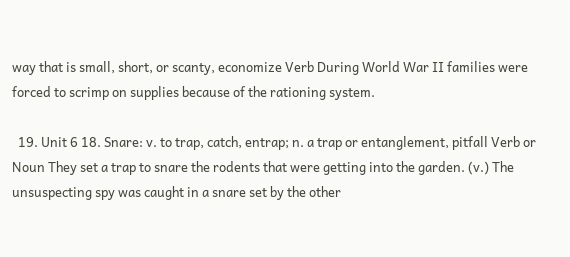way that is small, short, or scanty, economize Verb During World War II families were forced to scrimp on supplies because of the rationing system.

  19. Unit 6 18. Snare: v. to trap, catch, entrap; n. a trap or entanglement, pitfall Verb or Noun They set a trap to snare the rodents that were getting into the garden. (v.) The unsuspecting spy was caught in a snare set by the other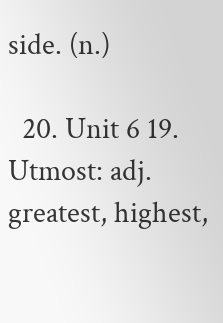side. (n.)

  20. Unit 6 19. Utmost: adj. greatest, highest,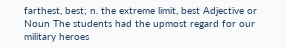farthest, best; n. the extreme limit, best Adjective or Noun The students had the upmost regard for our military heroes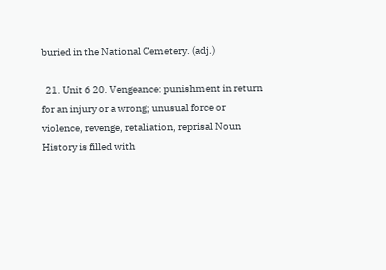buried in the National Cemetery. (adj.)

  21. Unit 6 20. Vengeance: punishment in return for an injury or a wrong; unusual force or violence, revenge, retaliation, reprisal Noun History is filled with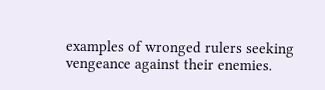examples of wronged rulers seeking vengeance against their enemies.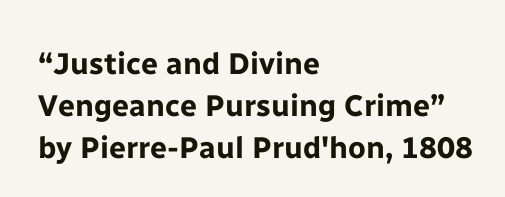“Justice and Divine Vengeance Pursuing Crime” by Pierre-Paul Prud'hon, 1808